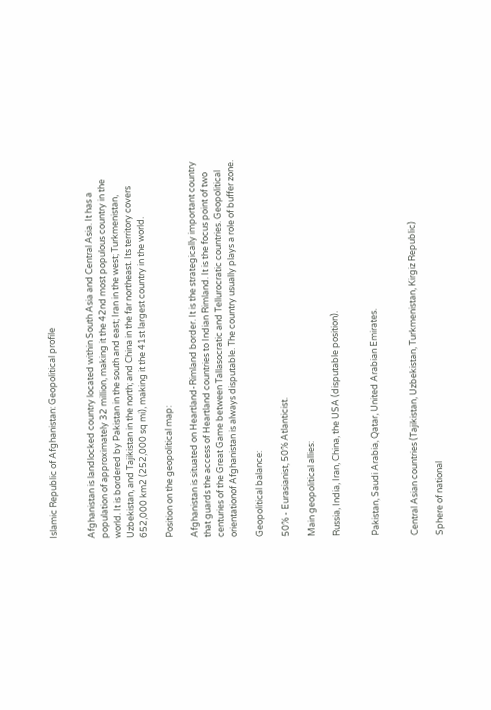Islamic Republic of Afghanistan: Geopolitical profile


Afghanistan is landlocked country located within South Asia and Central Asia. It has a population of approximately 32 million, making it the 42nd most populous country in the world. It is bordered by Pakistan in the south and east; Iran in the west; Turkmenistan, Uzbekistan, and Tajikistan in the north; and China in the far northeast. Its territory covers 652,000 km2 (252,000 sq mi), making it the 41st largest country in the world.

Position on the geopolitical map:

Afghanistan is situated on Heartland-Rimland border. It is the strategically important country that guards the access of Heartland countries to Indian Rimland. It is the focus point of two centuries of the Great Game between Tallasocratic and Tellurocratic countries. Geopolitical orientationof Afghanistan is always disputable. The country usually plays a role of buffer zone.

Geopolitical balance:

50% - Eurasianist, 50% Atlanticist.

Main geopolitical allies:

Russia, India, Iran, China, the USA (disputable position).


Pakistan, Saudi Arabia, Qatar, United Arabian Emirates.


Central Asian countries (Tajikistan, Uzbekistan, Turkmenistan, Kirgiz Republic)

Sphere of national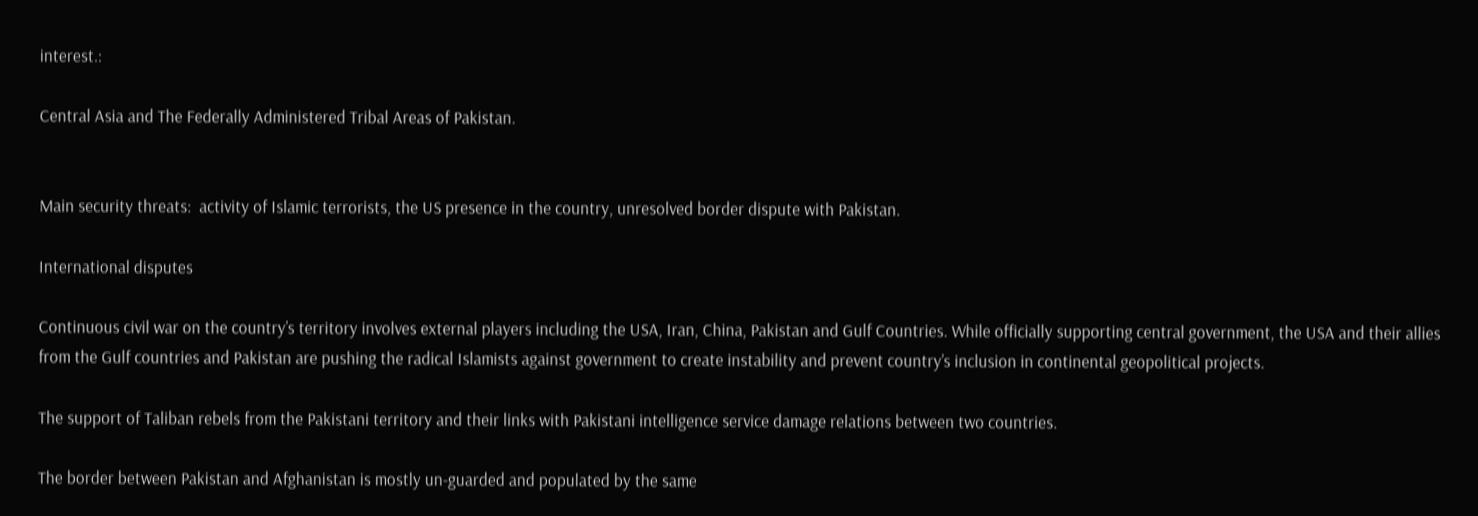interest.:

Central Asia and The Federally Administered Tribal Areas of Pakistan.


Main security threats:  activity of Islamic terrorists, the US presence in the country, unresolved border dispute with Pakistan.

International disputes

Continuous civil war on the country’s territory involves external players including the USA, Iran, China, Pakistan and Gulf Countries. While officially supporting central government, the USA and their allies from the Gulf countries and Pakistan are pushing the radical Islamists against government to create instability and prevent country’s inclusion in continental geopolitical projects.

The support of Taliban rebels from the Pakistani territory and their links with Pakistani intelligence service damage relations between two countries.

The border between Pakistan and Afghanistan is mostly un-guarded and populated by the same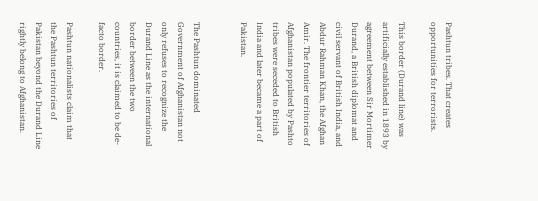Pashtun tribes. That creates opportunities for terrorists.

This border (Durand line) was artificially established in 1893 by agreement between Sir Mortimer Durand, a British diplomat and civil servant of British India, and Abdur Rahman Khan, the Afghan Amir. The frontier territories of Afghanistan populated by Pashto tribes were seceded to British India and later became a part of Pakistan.


The Pashtun dominated Government of Afghanistan not only refuses to recognize the Durand Line as the international border between the two countries, it is claimed to be de-facto border.

Pashtun nationalists claim that the Pashtun territories of Pakistan beyond the Durand Line rightly belong to Afghanistan.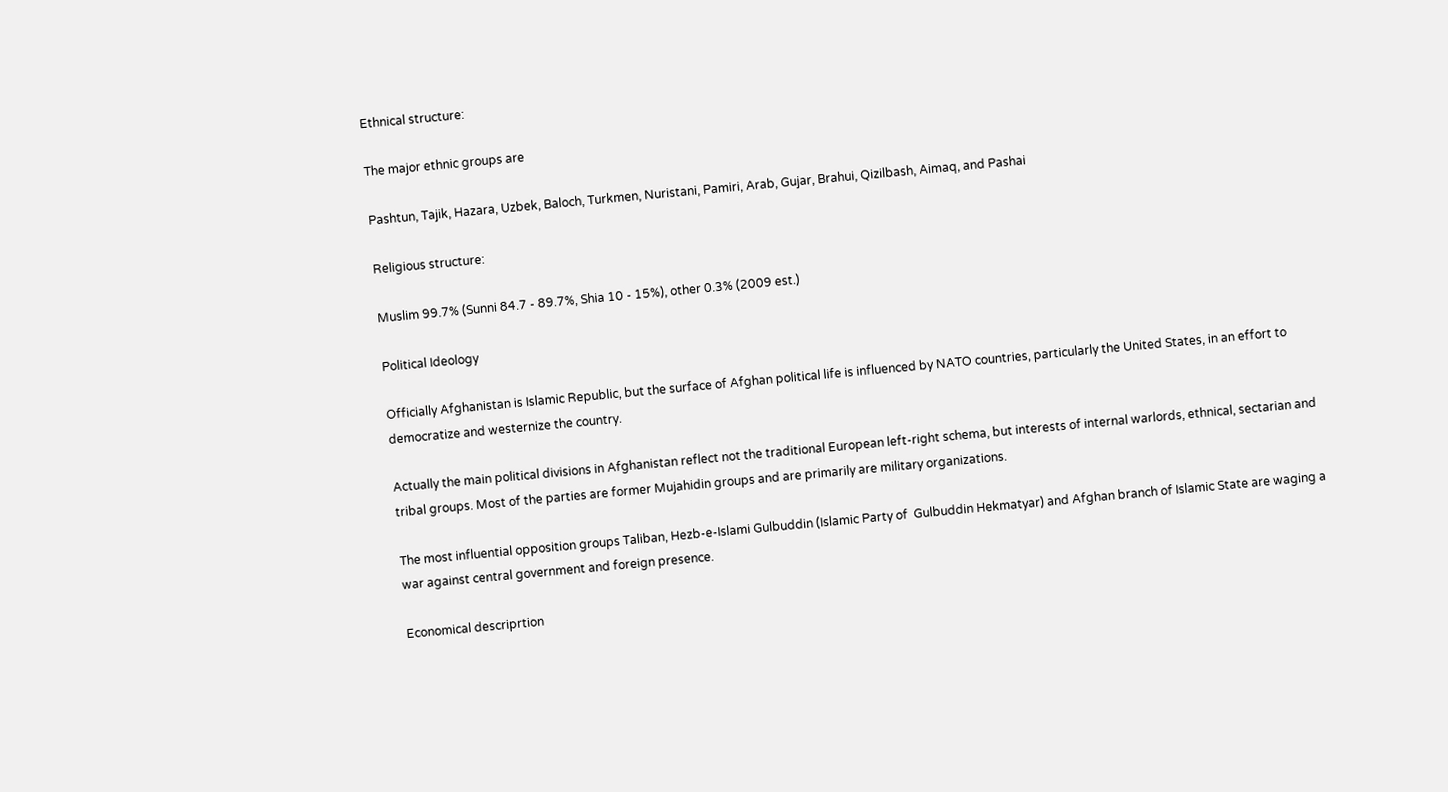Ethnical structure:

The major ethnic groups are

Pashtun, Tajik, Hazara, Uzbek, Baloch, Turkmen, Nuristani, Pamiri, Arab, Gujar, Brahui, Qizilbash, Aimaq, and Pashai

Religious structure:

Muslim 99.7% (Sunni 84.7 - 89.7%, Shia 10 - 15%), other 0.3% (2009 est.)

Political Ideology

Officially Afghanistan is Islamic Republic, but the surface of Afghan political life is influenced by NATO countries, particularly the United States, in an effort to democratize and westernize the country.

Actually the main political divisions in Afghanistan reflect not the traditional European left-right schema, but interests of internal warlords, ethnical, sectarian and tribal groups. Most of the parties are former Mujahidin groups and are primarily are military organizations.

The most influential opposition groups Taliban, Hezb-e-Islami Gulbuddin (Islamic Party of  Gulbuddin Hekmatyar) and Afghan branch of Islamic State are waging a war against central government and foreign presence.

Economical descriprtion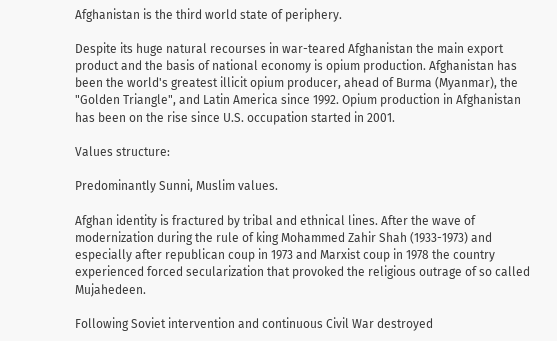Afghanistan is the third world state of periphery.

Despite its huge natural recourses in war-teared Afghanistan the main export product and the basis of national economy is opium production. Afghanistan has been the world's greatest illicit opium producer, ahead of Burma (Myanmar), the "Golden Triangle", and Latin America since 1992. Opium production in Afghanistan has been on the rise since U.S. occupation started in 2001.

Values structure:

Predominantly Sunni, Muslim values.

Afghan identity is fractured by tribal and ethnical lines. After the wave of modernization during the rule of king Mohammed Zahir Shah (1933-1973) and especially after republican coup in 1973 and Marxist coup in 1978 the country experienced forced secularization that provoked the religious outrage of so called Mujahedeen.

Following Soviet intervention and continuous Civil War destroyed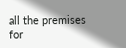all the premises for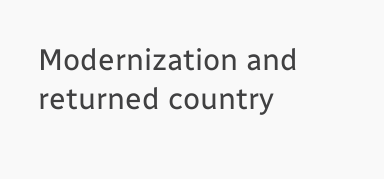Modernization and returned country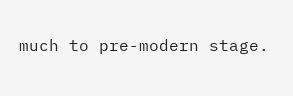much to pre-modern stage.